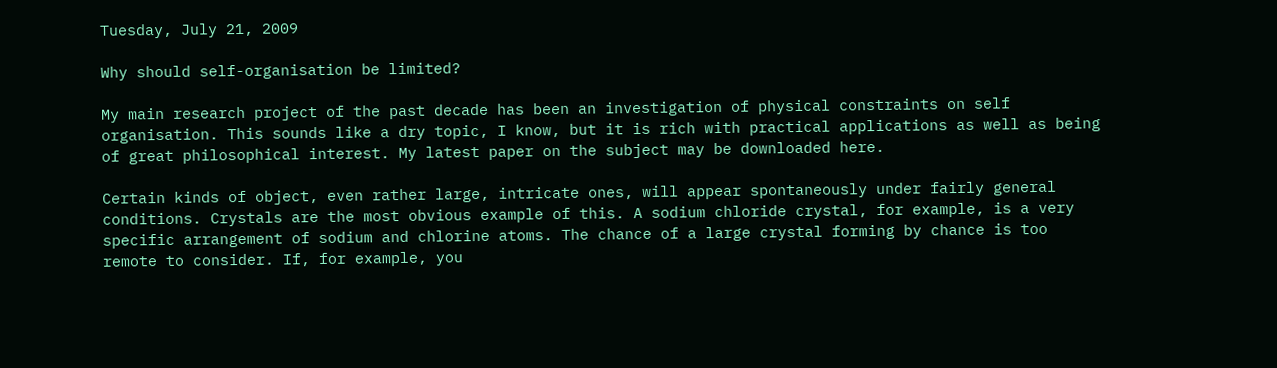Tuesday, July 21, 2009

Why should self-organisation be limited?

My main research project of the past decade has been an investigation of physical constraints on self organisation. This sounds like a dry topic, I know, but it is rich with practical applications as well as being of great philosophical interest. My latest paper on the subject may be downloaded here.

Certain kinds of object, even rather large, intricate ones, will appear spontaneously under fairly general conditions. Crystals are the most obvious example of this. A sodium chloride crystal, for example, is a very specific arrangement of sodium and chlorine atoms. The chance of a large crystal forming by chance is too remote to consider. If, for example, you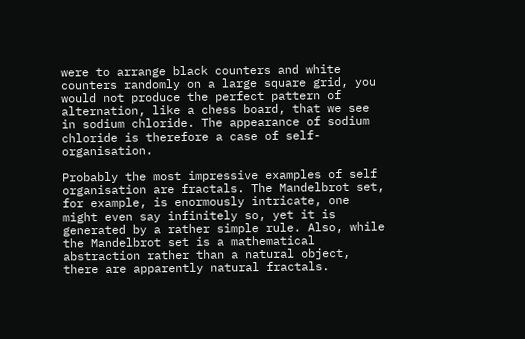were to arrange black counters and white counters randomly on a large square grid, you would not produce the perfect pattern of alternation, like a chess board, that we see in sodium chloride. The appearance of sodium chloride is therefore a case of self-organisation.

Probably the most impressive examples of self organisation are fractals. The Mandelbrot set, for example, is enormously intricate, one might even say infinitely so, yet it is generated by a rather simple rule. Also, while the Mandelbrot set is a mathematical abstraction rather than a natural object, there are apparently natural fractals.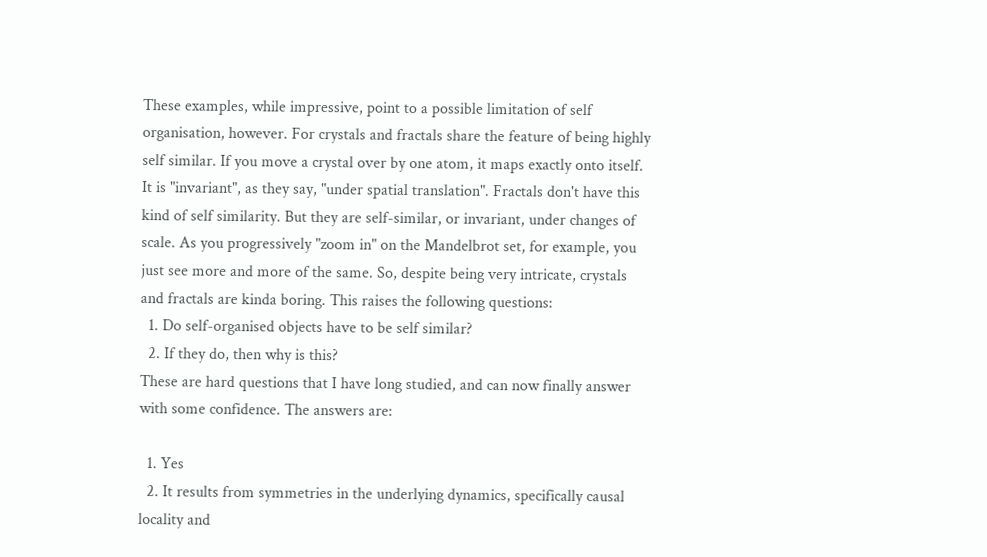These examples, while impressive, point to a possible limitation of self organisation, however. For crystals and fractals share the feature of being highly self similar. If you move a crystal over by one atom, it maps exactly onto itself. It is "invariant", as they say, "under spatial translation". Fractals don't have this kind of self similarity. But they are self-similar, or invariant, under changes of scale. As you progressively "zoom in" on the Mandelbrot set, for example, you just see more and more of the same. So, despite being very intricate, crystals and fractals are kinda boring. This raises the following questions:
  1. Do self-organised objects have to be self similar?
  2. If they do, then why is this?
These are hard questions that I have long studied, and can now finally answer with some confidence. The answers are:

  1. Yes
  2. It results from symmetries in the underlying dynamics, specifically causal locality and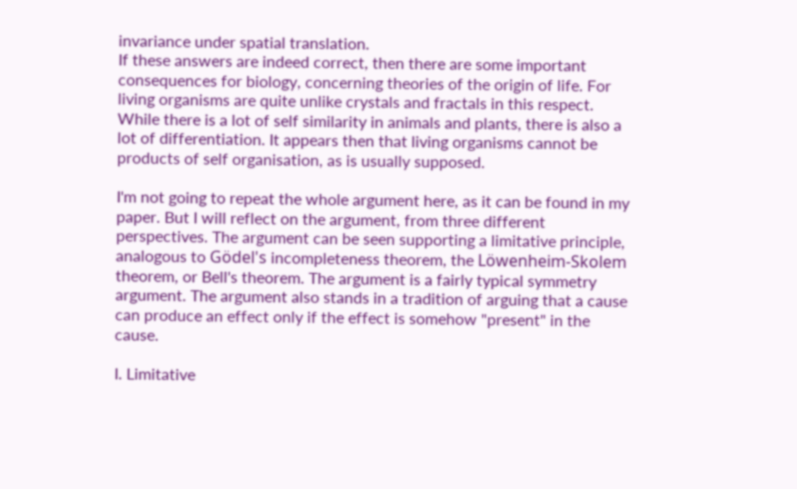invariance under spatial translation.
If these answers are indeed correct, then there are some important consequences for biology, concerning theories of the origin of life. For living organisms are quite unlike crystals and fractals in this respect. While there is a lot of self similarity in animals and plants, there is also a lot of differentiation. It appears then that living organisms cannot be products of self organisation, as is usually supposed.

I'm not going to repeat the whole argument here, as it can be found in my paper. But I will reflect on the argument, from three different perspectives. The argument can be seen supporting a limitative principle, analogous to Gödel's incompleteness theorem, the Löwenheim-Skolem theorem, or Bell's theorem. The argument is a fairly typical symmetry argument. The argument also stands in a tradition of arguing that a cause can produce an effect only if the effect is somehow "present" in the cause.

I. Limitative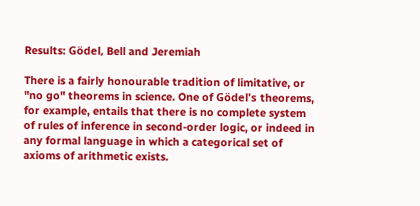Results: Gödel, Bell and Jeremiah

There is a fairly honourable tradition of limitative, or "no go" theorems in science. One of Gödel's theorems, for example, entails that there is no complete system of rules of inference in second-order logic, or indeed in any formal language in which a categorical set of axioms of arithmetic exists.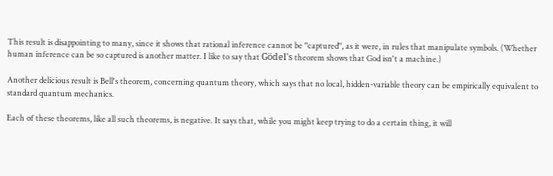This result is disappointing to many, since it shows that rational inference cannot be "captured", as it were, in rules that manipulate symbols. (Whether human inference can be so captured is another matter. I like to say that Gödel's theorem shows that God isn't a machine.)

Another delicious result is Bell's theorem, concerning quantum theory, which says that no local, hidden-variable theory can be empirically equivalent to standard quantum mechanics.

Each of these theorems, like all such theorems, is negative. It says that, while you might keep trying to do a certain thing, it will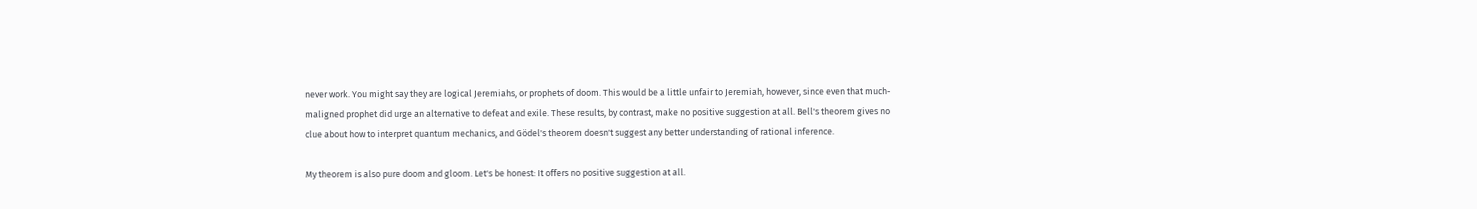never work. You might say they are logical Jeremiahs, or prophets of doom. This would be a little unfair to Jeremiah, however, since even that much-maligned prophet did urge an alternative to defeat and exile. These results, by contrast, make no positive suggestion at all. Bell's theorem gives no clue about how to interpret quantum mechanics, and Gödel's theorem doesn't suggest any better understanding of rational inference.

My theorem is also pure doom and gloom. Let's be honest: It offers no positive suggestion at all.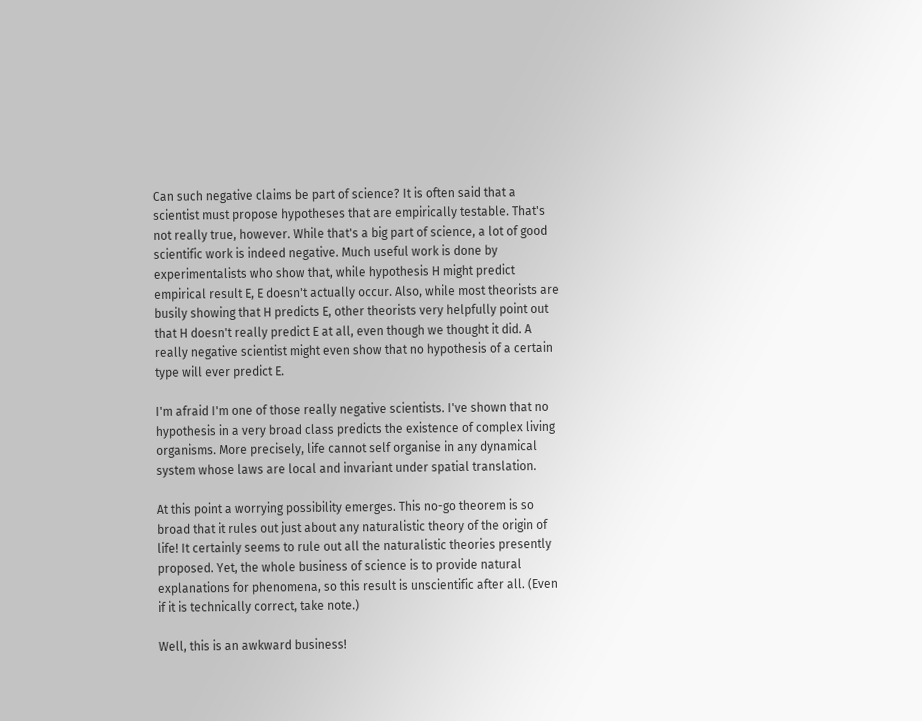Can such negative claims be part of science? It is often said that a scientist must propose hypotheses that are empirically testable. That's not really true, however. While that's a big part of science, a lot of good scientific work is indeed negative. Much useful work is done by experimentalists who show that, while hypothesis H might predict empirical result E, E doesn't actually occur. Also, while most theorists are busily showing that H predicts E, other theorists very helpfully point out that H doesn't really predict E at all, even though we thought it did. A really negative scientist might even show that no hypothesis of a certain type will ever predict E.

I'm afraid I'm one of those really negative scientists. I've shown that no hypothesis in a very broad class predicts the existence of complex living organisms. More precisely, life cannot self organise in any dynamical system whose laws are local and invariant under spatial translation.

At this point a worrying possibility emerges. This no-go theorem is so broad that it rules out just about any naturalistic theory of the origin of life! It certainly seems to rule out all the naturalistic theories presently proposed. Yet, the whole business of science is to provide natural explanations for phenomena, so this result is unscientific after all. (Even if it is technically correct, take note.)

Well, this is an awkward business!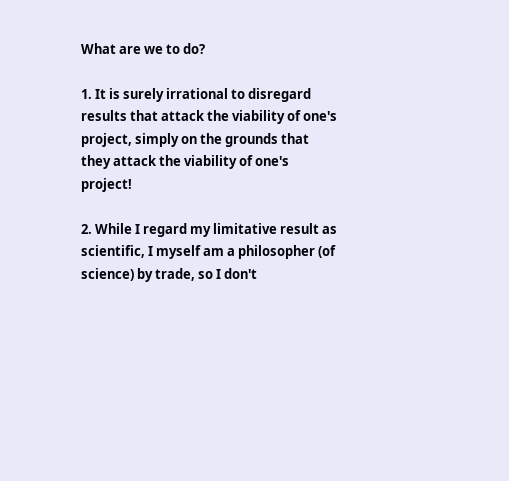What are we to do?

1. It is surely irrational to disregard results that attack the viability of one's project, simply on the grounds that they attack the viability of one's project!

2. While I regard my limitative result as scientific, I myself am a philosopher (of science) by trade, so I don't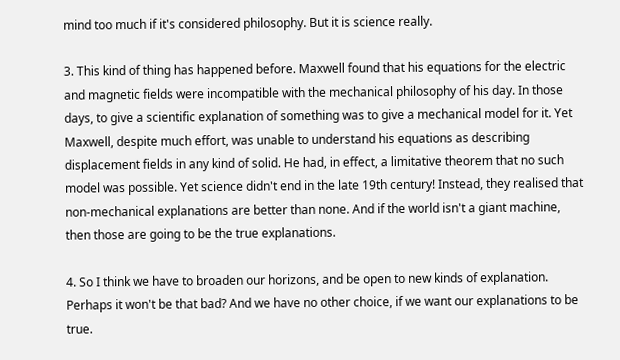mind too much if it's considered philosophy. But it is science really.

3. This kind of thing has happened before. Maxwell found that his equations for the electric and magnetic fields were incompatible with the mechanical philosophy of his day. In those days, to give a scientific explanation of something was to give a mechanical model for it. Yet Maxwell, despite much effort, was unable to understand his equations as describing displacement fields in any kind of solid. He had, in effect, a limitative theorem that no such model was possible. Yet science didn't end in the late 19th century! Instead, they realised that non-mechanical explanations are better than none. And if the world isn't a giant machine, then those are going to be the true explanations.

4. So I think we have to broaden our horizons, and be open to new kinds of explanation. Perhaps it won't be that bad? And we have no other choice, if we want our explanations to be true.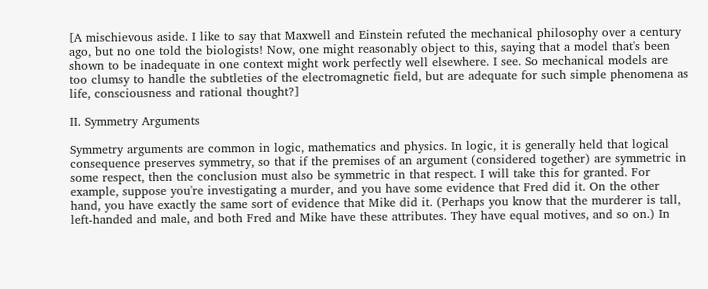[A mischievous aside. I like to say that Maxwell and Einstein refuted the mechanical philosophy over a century ago, but no one told the biologists! Now, one might reasonably object to this, saying that a model that's been shown to be inadequate in one context might work perfectly well elsewhere. I see. So mechanical models are too clumsy to handle the subtleties of the electromagnetic field, but are adequate for such simple phenomena as life, consciousness and rational thought?]

II. Symmetry Arguments

Symmetry arguments are common in logic, mathematics and physics. In logic, it is generally held that logical consequence preserves symmetry, so that if the premises of an argument (considered together) are symmetric in some respect, then the conclusion must also be symmetric in that respect. I will take this for granted. For example, suppose you're investigating a murder, and you have some evidence that Fred did it. On the other hand, you have exactly the same sort of evidence that Mike did it. (Perhaps you know that the murderer is tall, left-handed and male, and both Fred and Mike have these attributes. They have equal motives, and so on.) In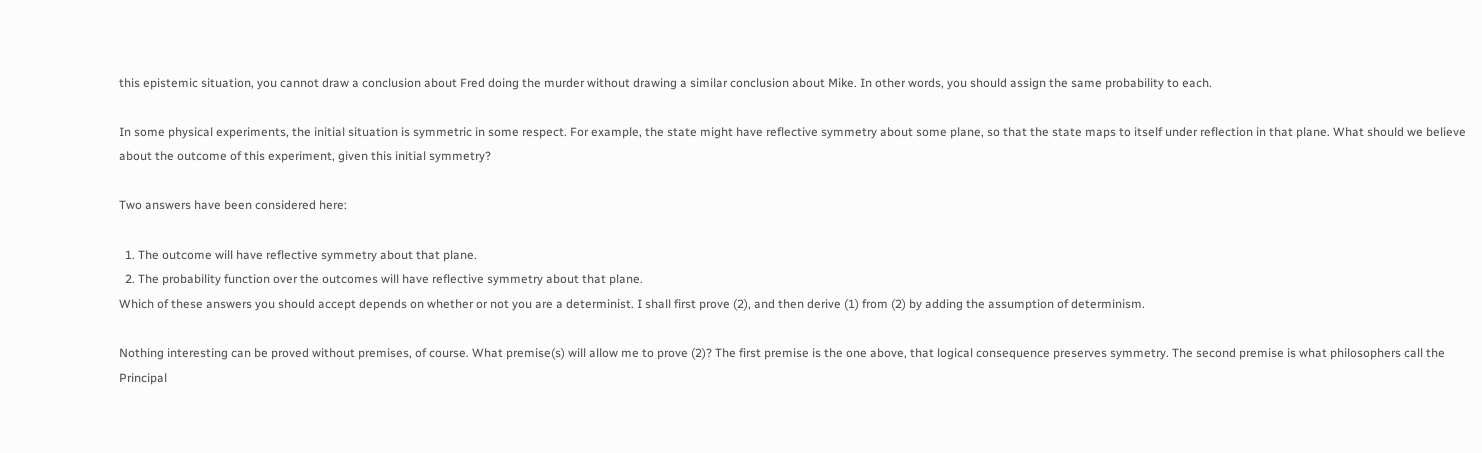this epistemic situation, you cannot draw a conclusion about Fred doing the murder without drawing a similar conclusion about Mike. In other words, you should assign the same probability to each.

In some physical experiments, the initial situation is symmetric in some respect. For example, the state might have reflective symmetry about some plane, so that the state maps to itself under reflection in that plane. What should we believe about the outcome of this experiment, given this initial symmetry?

Two answers have been considered here:

  1. The outcome will have reflective symmetry about that plane.
  2. The probability function over the outcomes will have reflective symmetry about that plane.
Which of these answers you should accept depends on whether or not you are a determinist. I shall first prove (2), and then derive (1) from (2) by adding the assumption of determinism.

Nothing interesting can be proved without premises, of course. What premise(s) will allow me to prove (2)? The first premise is the one above, that logical consequence preserves symmetry. The second premise is what philosophers call the Principal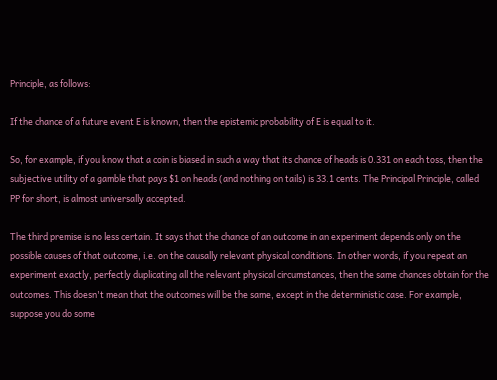Principle, as follows:

If the chance of a future event E is known, then the epistemic probability of E is equal to it.

So, for example, if you know that a coin is biased in such a way that its chance of heads is 0.331 on each toss, then the subjective utility of a gamble that pays $1 on heads (and nothing on tails) is 33.1 cents. The Principal Principle, called PP for short, is almost universally accepted.

The third premise is no less certain. It says that the chance of an outcome in an experiment depends only on the possible causes of that outcome, i.e. on the causally relevant physical conditions. In other words, if you repeat an experiment exactly, perfectly duplicating all the relevant physical circumstances, then the same chances obtain for the outcomes. This doesn't mean that the outcomes will be the same, except in the deterministic case. For example, suppose you do some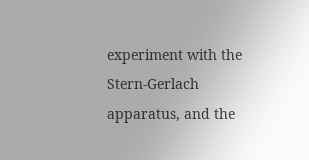experiment with the Stern-Gerlach apparatus, and the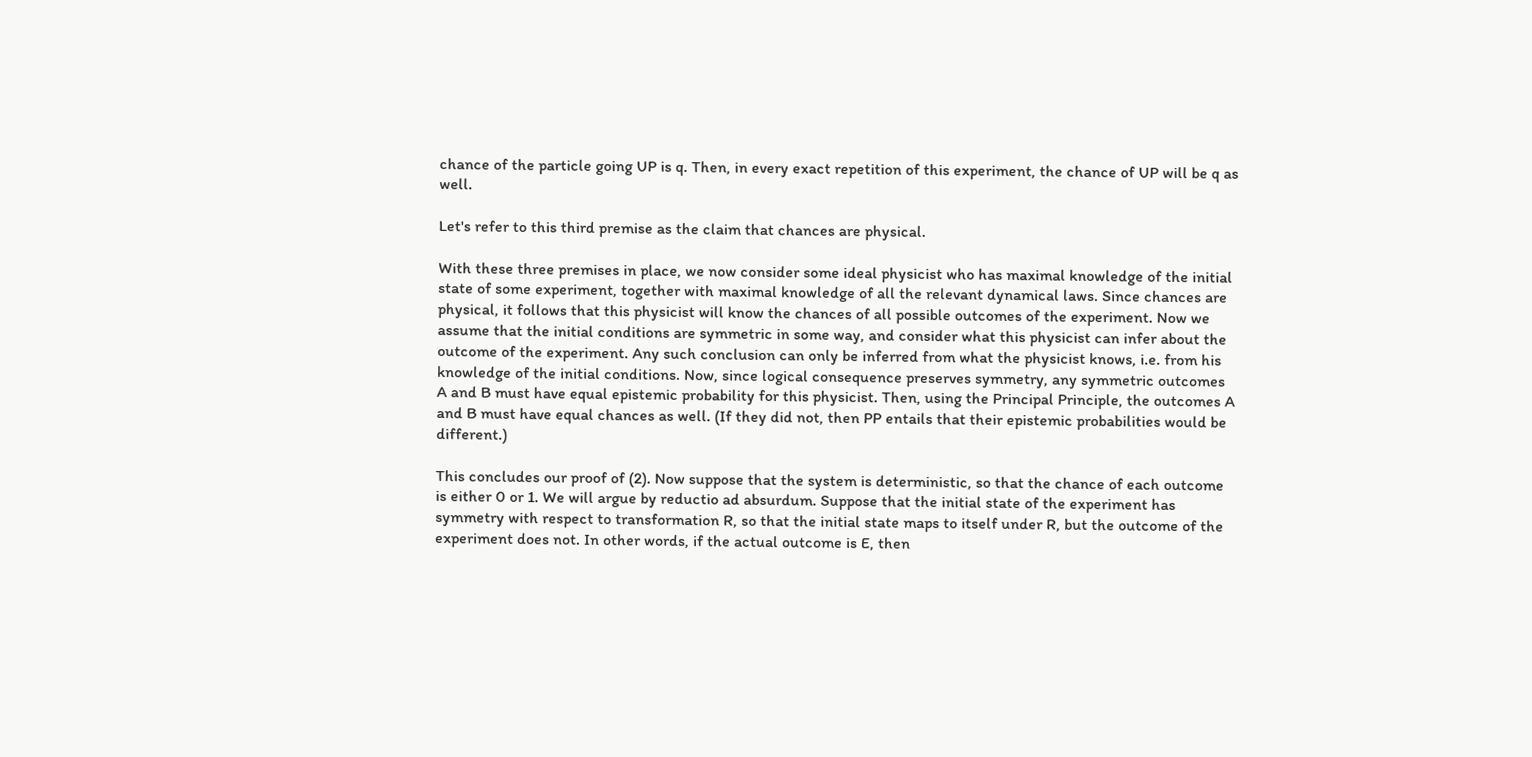chance of the particle going UP is q. Then, in every exact repetition of this experiment, the chance of UP will be q as well.

Let's refer to this third premise as the claim that chances are physical.

With these three premises in place, we now consider some ideal physicist who has maximal knowledge of the initial state of some experiment, together with maximal knowledge of all the relevant dynamical laws. Since chances are physical, it follows that this physicist will know the chances of all possible outcomes of the experiment. Now we assume that the initial conditions are symmetric in some way, and consider what this physicist can infer about the outcome of the experiment. Any such conclusion can only be inferred from what the physicist knows, i.e. from his knowledge of the initial conditions. Now, since logical consequence preserves symmetry, any symmetric outcomes A and B must have equal epistemic probability for this physicist. Then, using the Principal Principle, the outcomes A and B must have equal chances as well. (If they did not, then PP entails that their epistemic probabilities would be different.)

This concludes our proof of (2). Now suppose that the system is deterministic, so that the chance of each outcome is either 0 or 1. We will argue by reductio ad absurdum. Suppose that the initial state of the experiment has symmetry with respect to transformation R, so that the initial state maps to itself under R, but the outcome of the experiment does not. In other words, if the actual outcome is E, then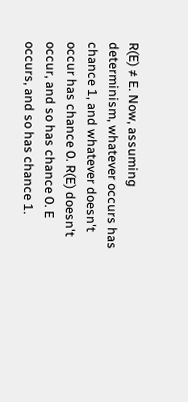R(E) ≠ E. Now, assuming determinism, whatever occurs has chance 1, and whatever doesn't occur has chance 0. R(E) doesn't occur, and so has chance 0. E occurs, and so has chance 1.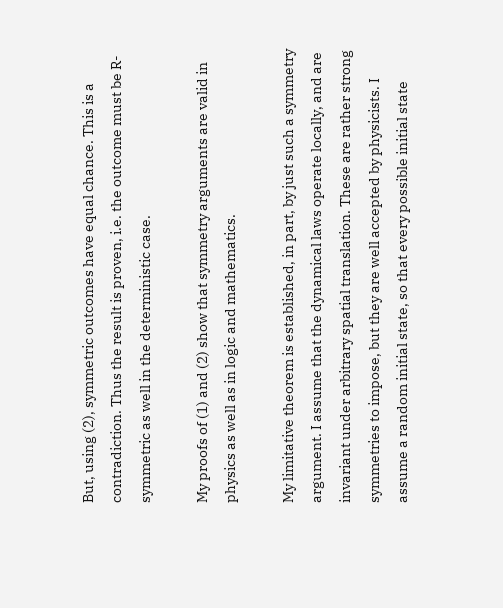But, using (2), symmetric outcomes have equal chance. This is a contradiction. Thus the result is proven, i.e. the outcome must be R-symmetric as well in the deterministic case.

My proofs of (1) and (2) show that symmetry arguments are valid in physics as well as in logic and mathematics.

My limitative theorem is established, in part, by just such a symmetry argument. I assume that the dynamical laws operate locally, and are invariant under arbitrary spatial translation. These are rather strong symmetries to impose, but they are well accepted by physicists. I assume a random initial state, so that every possible initial state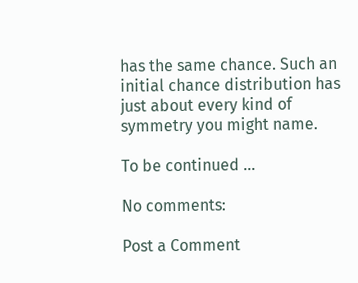has the same chance. Such an initial chance distribution has just about every kind of symmetry you might name.

To be continued ...

No comments:

Post a Comment